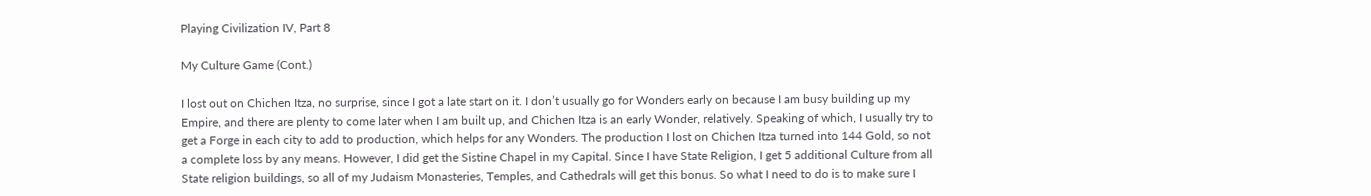Playing Civilization IV, Part 8

My Culture Game (Cont.)

I lost out on Chichen Itza, no surprise, since I got a late start on it. I don’t usually go for Wonders early on because I am busy building up my Empire, and there are plenty to come later when I am built up, and Chichen Itza is an early Wonder, relatively. Speaking of which, I usually try to get a Forge in each city to add to production, which helps for any Wonders. The production I lost on Chichen Itza turned into 144 Gold, so not a complete loss by any means. However, I did get the Sistine Chapel in my Capital. Since I have State Religion, I get 5 additional Culture from all State religion buildings, so all of my Judaism Monasteries, Temples, and Cathedrals will get this bonus. So what I need to do is to make sure I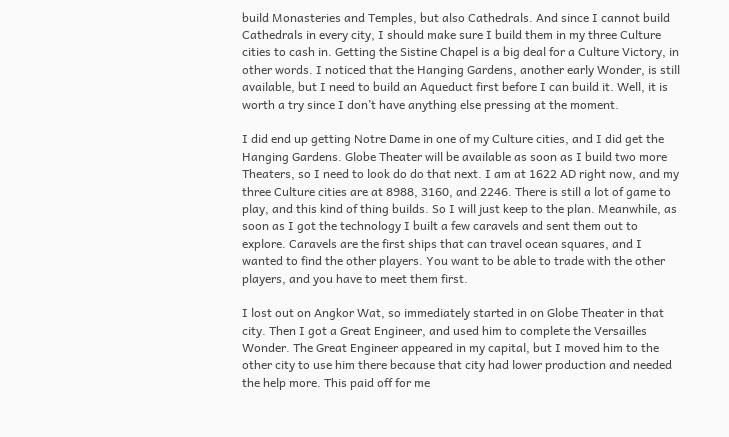build Monasteries and Temples, but also Cathedrals. And since I cannot build Cathedrals in every city, I should make sure I build them in my three Culture cities to cash in. Getting the Sistine Chapel is a big deal for a Culture Victory, in other words. I noticed that the Hanging Gardens, another early Wonder, is still available, but I need to build an Aqueduct first before I can build it. Well, it is worth a try since I don’t have anything else pressing at the moment.

I did end up getting Notre Dame in one of my Culture cities, and I did get the Hanging Gardens. Globe Theater will be available as soon as I build two more Theaters, so I need to look do do that next. I am at 1622 AD right now, and my three Culture cities are at 8988, 3160, and 2246. There is still a lot of game to play, and this kind of thing builds. So I will just keep to the plan. Meanwhile, as soon as I got the technology I built a few caravels and sent them out to explore. Caravels are the first ships that can travel ocean squares, and I wanted to find the other players. You want to be able to trade with the other players, and you have to meet them first.

I lost out on Angkor Wat, so immediately started in on Globe Theater in that city. Then I got a Great Engineer, and used him to complete the Versailles Wonder. The Great Engineer appeared in my capital, but I moved him to the other city to use him there because that city had lower production and needed the help more. This paid off for me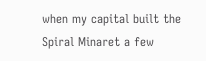when my capital built the Spiral Minaret a few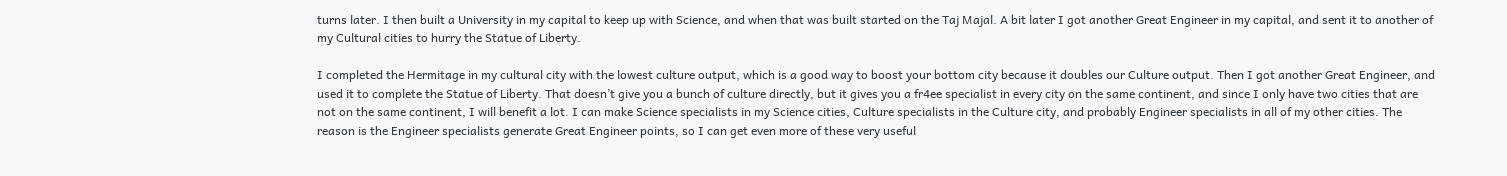turns later. I then built a University in my capital to keep up with Science, and when that was built started on the Taj Majal. A bit later I got another Great Engineer in my capital, and sent it to another of my Cultural cities to hurry the Statue of Liberty.

I completed the Hermitage in my cultural city with the lowest culture output, which is a good way to boost your bottom city because it doubles our Culture output. Then I got another Great Engineer, and used it to complete the Statue of Liberty. That doesn’t give you a bunch of culture directly, but it gives you a fr4ee specialist in every city on the same continent, and since I only have two cities that are not on the same continent, I will benefit a lot. I can make Science specialists in my Science cities, Culture specialists in the Culture city, and probably Engineer specialists in all of my other cities. The reason is the Engineer specialists generate Great Engineer points, so I can get even more of these very useful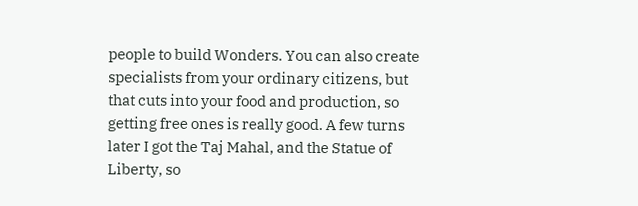people to build Wonders. You can also create specialists from your ordinary citizens, but that cuts into your food and production, so getting free ones is really good. A few turns later I got the Taj Mahal, and the Statue of Liberty, so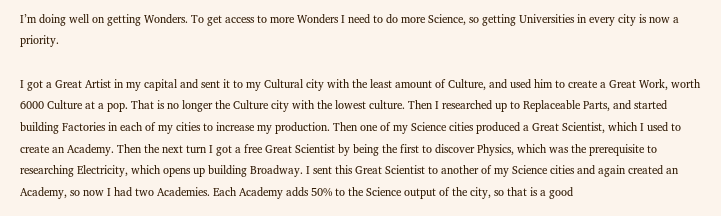I’m doing well on getting Wonders. To get access to more Wonders I need to do more Science, so getting Universities in every city is now a priority.

I got a Great Artist in my capital and sent it to my Cultural city with the least amount of Culture, and used him to create a Great Work, worth 6000 Culture at a pop. That is no longer the Culture city with the lowest culture. Then I researched up to Replaceable Parts, and started building Factories in each of my cities to increase my production. Then one of my Science cities produced a Great Scientist, which I used to create an Academy. Then the next turn I got a free Great Scientist by being the first to discover Physics, which was the prerequisite to researching Electricity, which opens up building Broadway. I sent this Great Scientist to another of my Science cities and again created an Academy, so now I had two Academies. Each Academy adds 50% to the Science output of the city, so that is a good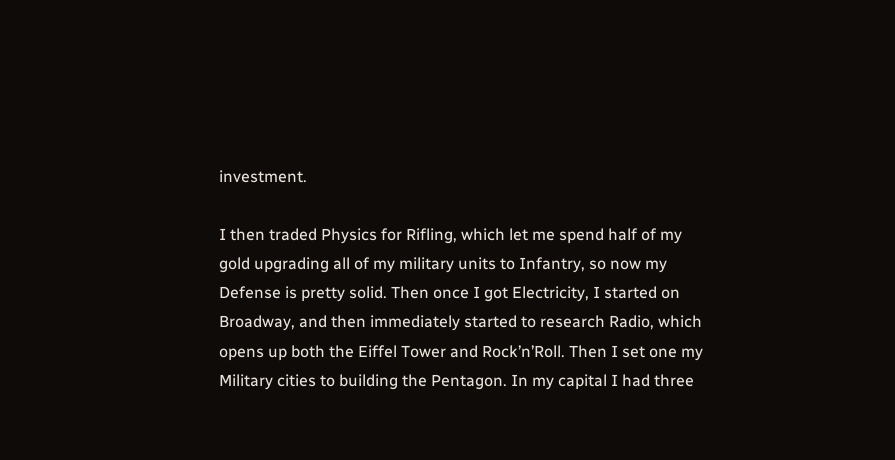investment.

I then traded Physics for Rifling, which let me spend half of my gold upgrading all of my military units to Infantry, so now my Defense is pretty solid. Then once I got Electricity, I started on Broadway, and then immediately started to research Radio, which opens up both the Eiffel Tower and Rock’n’Roll. Then I set one my Military cities to building the Pentagon. In my capital I had three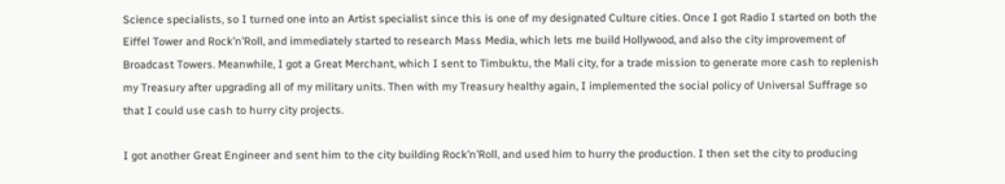Science specialists, so I turned one into an Artist specialist since this is one of my designated Culture cities. Once I got Radio I started on both the Eiffel Tower and Rock’n’Roll, and immediately started to research Mass Media, which lets me build Hollywood, and also the city improvement of Broadcast Towers. Meanwhile, I got a Great Merchant, which I sent to Timbuktu, the Mali city, for a trade mission to generate more cash to replenish my Treasury after upgrading all of my military units. Then with my Treasury healthy again, I implemented the social policy of Universal Suffrage so that I could use cash to hurry city projects.

I got another Great Engineer and sent him to the city building Rock’n’Roll, and used him to hurry the production. I then set the city to producing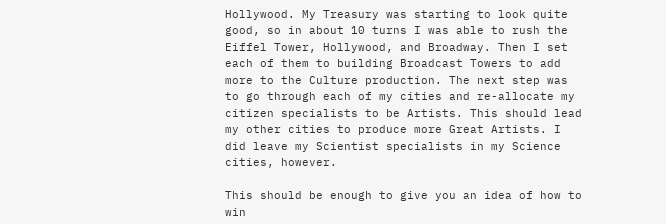Hollywood. My Treasury was starting to look quite good, so in about 10 turns I was able to rush the Eiffel Tower, Hollywood, and Broadway. Then I set each of them to building Broadcast Towers to add more to the Culture production. The next step was to go through each of my cities and re-allocate my citizen specialists to be Artists. This should lead my other cities to produce more Great Artists. I did leave my Scientist specialists in my Science cities, however.

This should be enough to give you an idea of how to win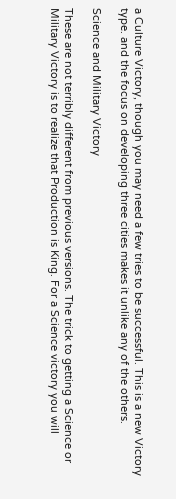a Culture Victory, though you may need a few tries to be successful. This is a new Victory type. and the focus on developing three cities makes it unlike any of the others.

Science and Military Victory

These are not terribly different from previous versions. The trick to getting a Science or Military Victory is to realize that Production is King. For a Science victory you will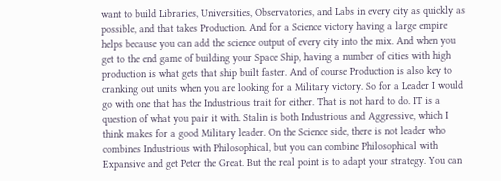want to build Libraries, Universities, Observatories, and Labs in every city as quickly as possible, and that takes Production. And for a Science victory having a large empire helps because you can add the science output of every city into the mix. And when you get to the end game of building your Space Ship, having a number of cities with high production is what gets that ship built faster. And of course Production is also key to cranking out units when you are looking for a Military victory. So for a Leader I would go with one that has the Industrious trait for either. That is not hard to do. IT is a question of what you pair it with. Stalin is both Industrious and Aggressive, which I think makes for a good Military leader. On the Science side, there is not leader who combines Industrious with Philosophical, but you can combine Philosophical with Expansive and get Peter the Great. But the real point is to adapt your strategy. You can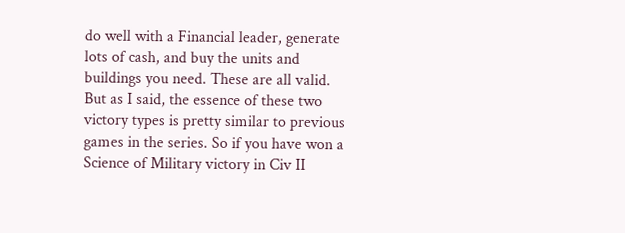do well with a Financial leader, generate lots of cash, and buy the units and buildings you need. These are all valid. But as I said, the essence of these two victory types is pretty similar to previous games in the series. So if you have won a Science of Military victory in Civ II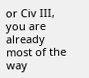or Civ III, you are already most of the way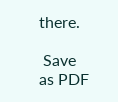there.

 Save as PDF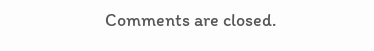Comments are closed.